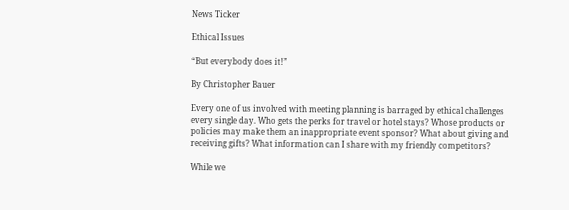News Ticker

Ethical Issues

“But everybody does it!”

By Christopher Bauer

Every one of us involved with meeting planning is barraged by ethical challenges every single day. Who gets the perks for travel or hotel stays? Whose products or policies may make them an inappropriate event sponsor? What about giving and receiving gifts? What information can I share with my friendly competitors?

While we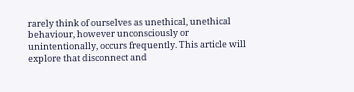rarely think of ourselves as unethical, unethical behaviour, however unconsciously or unintentionally, occurs frequently. This article will explore that disconnect and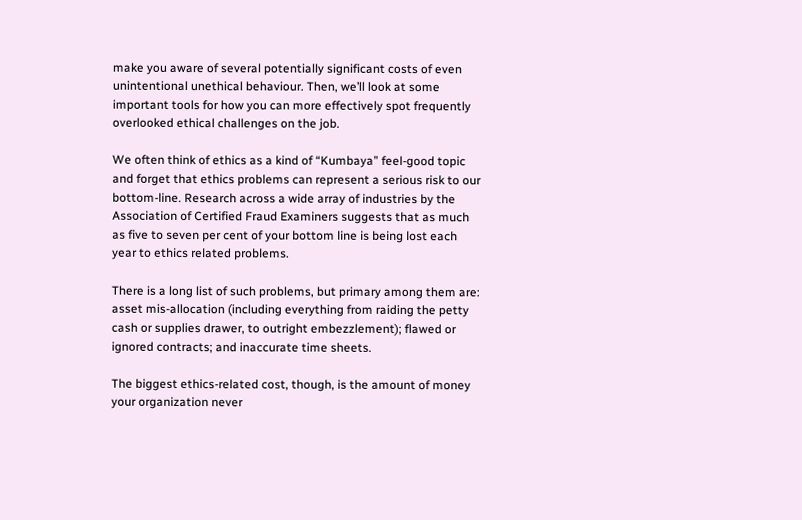make you aware of several potentially significant costs of even unintentional unethical behaviour. Then, we’ll look at some important tools for how you can more effectively spot frequently overlooked ethical challenges on the job.

We often think of ethics as a kind of “Kumbaya” feel-good topic and forget that ethics problems can represent a serious risk to our bottom-line. Research across a wide array of industries by the Association of Certified Fraud Examiners suggests that as much as five to seven per cent of your bottom line is being lost each year to ethics related problems.

There is a long list of such problems, but primary among them are: asset mis-allocation (including everything from raiding the petty cash or supplies drawer, to outright embezzlement); flawed or ignored contracts; and inaccurate time sheets.

The biggest ethics-related cost, though, is the amount of money your organization never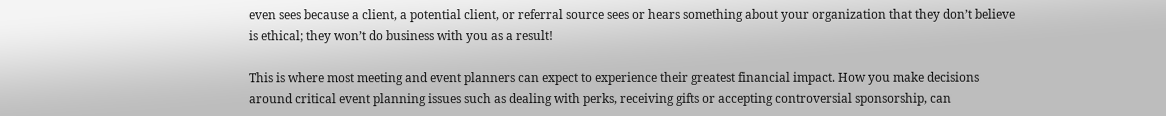even sees because a client, a potential client, or referral source sees or hears something about your organization that they don’t believe is ethical; they won’t do business with you as a result!

This is where most meeting and event planners can expect to experience their greatest financial impact. How you make decisions around critical event planning issues such as dealing with perks, receiving gifts or accepting controversial sponsorship, can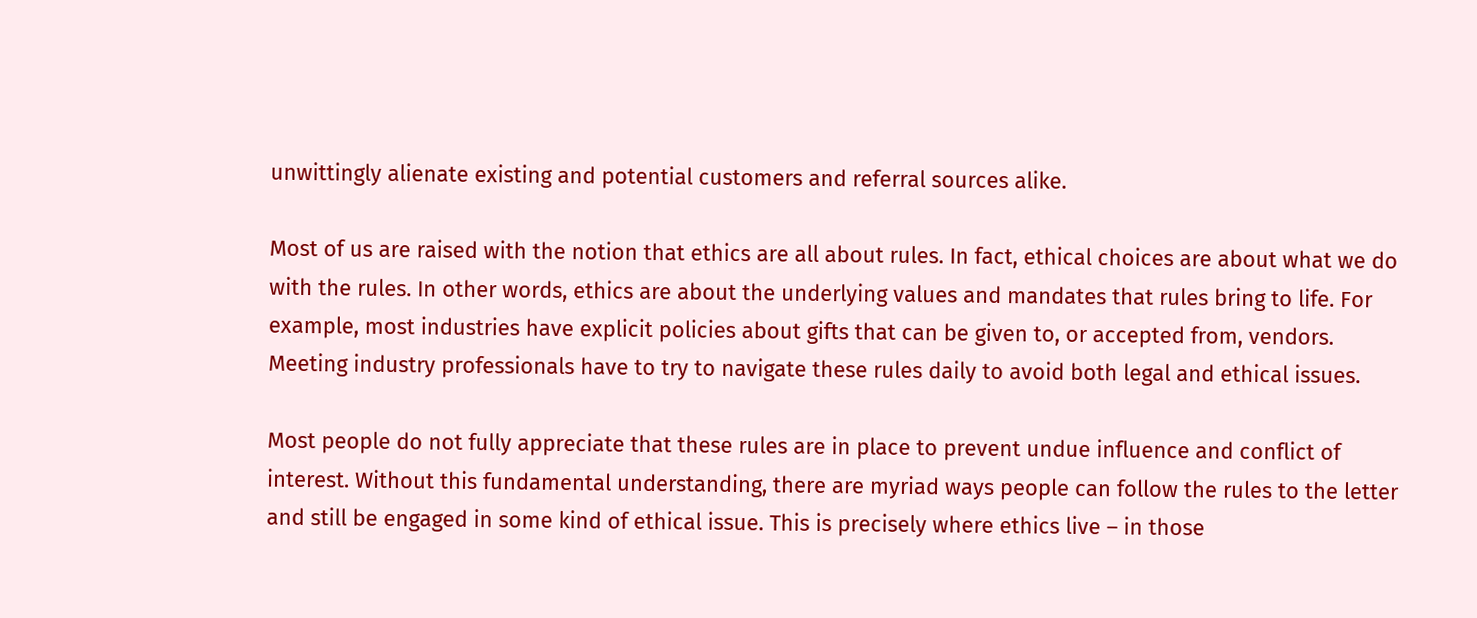unwittingly alienate existing and potential customers and referral sources alike.

Most of us are raised with the notion that ethics are all about rules. In fact, ethical choices are about what we do with the rules. In other words, ethics are about the underlying values and mandates that rules bring to life. For example, most industries have explicit policies about gifts that can be given to, or accepted from, vendors. Meeting industry professionals have to try to navigate these rules daily to avoid both legal and ethical issues.

Most people do not fully appreciate that these rules are in place to prevent undue influence and conflict of interest. Without this fundamental understanding, there are myriad ways people can follow the rules to the letter and still be engaged in some kind of ethical issue. This is precisely where ethics live – in those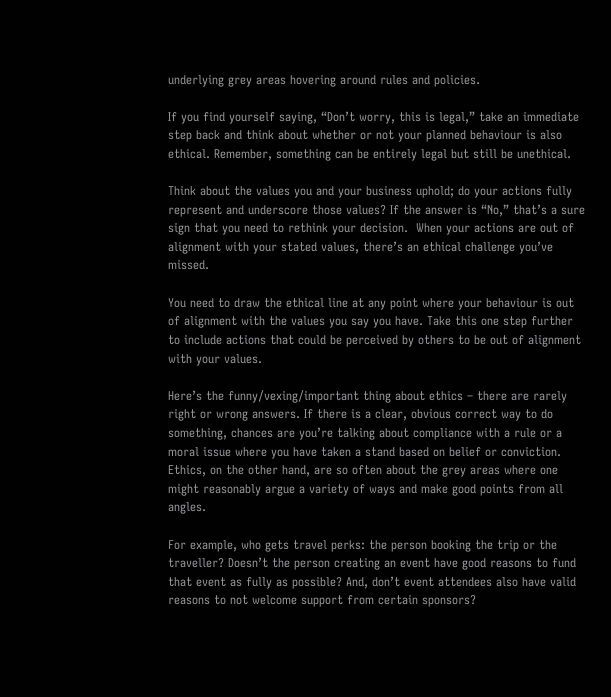underlying grey areas hovering around rules and policies.

If you find yourself saying, “Don’t worry, this is legal,” take an immediate step back and think about whether or not your planned behaviour is also ethical. Remember, something can be entirely legal but still be unethical.

Think about the values you and your business uphold; do your actions fully represent and underscore those values? If the answer is “No,” that’s a sure sign that you need to rethink your decision.  When your actions are out of alignment with your stated values, there’s an ethical challenge you’ve missed.

You need to draw the ethical line at any point where your behaviour is out of alignment with the values you say you have. Take this one step further to include actions that could be perceived by others to be out of alignment with your values.

Here’s the funny/vexing/important thing about ethics – there are rarely right or wrong answers. If there is a clear, obvious correct way to do something, chances are you’re talking about compliance with a rule or a moral issue where you have taken a stand based on belief or conviction. Ethics, on the other hand, are so often about the grey areas where one might reasonably argue a variety of ways and make good points from all angles.

For example, who gets travel perks: the person booking the trip or the traveller? Doesn’t the person creating an event have good reasons to fund that event as fully as possible? And, don’t event attendees also have valid reasons to not welcome support from certain sponsors?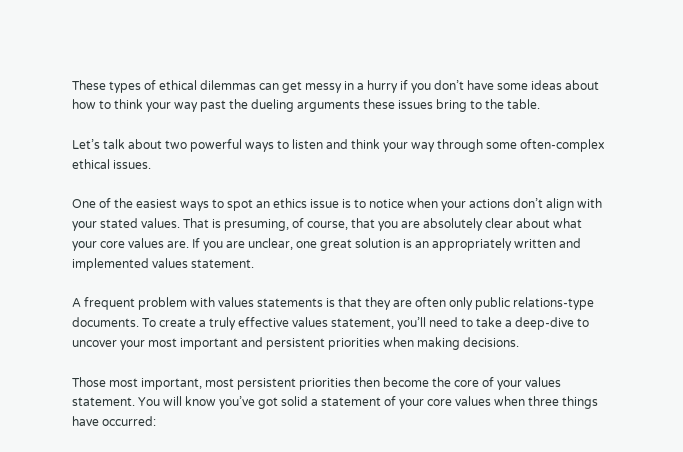These types of ethical dilemmas can get messy in a hurry if you don’t have some ideas about how to think your way past the dueling arguments these issues bring to the table.

Let’s talk about two powerful ways to listen and think your way through some often-complex ethical issues.

One of the easiest ways to spot an ethics issue is to notice when your actions don’t align with your stated values. That is presuming, of course, that you are absolutely clear about what your core values are. If you are unclear, one great solution is an appropriately written and implemented values statement.

A frequent problem with values statements is that they are often only public relations-type documents. To create a truly effective values statement, you’ll need to take a deep-dive to uncover your most important and persistent priorities when making decisions.

Those most important, most persistent priorities then become the core of your values statement. You will know you’ve got solid a statement of your core values when three things have occurred: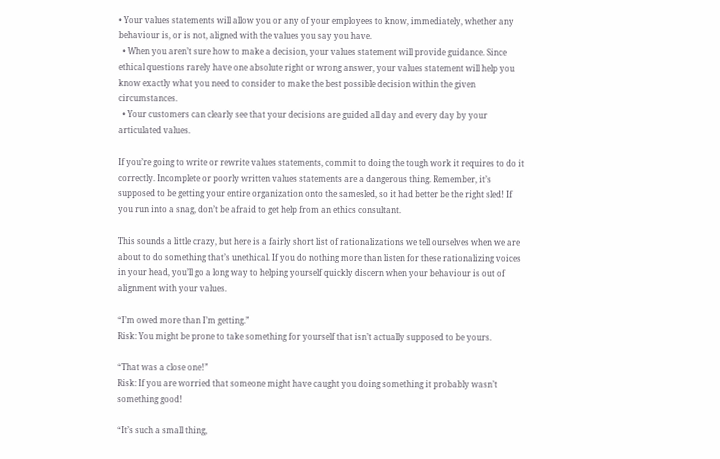• Your values statements will allow you or any of your employees to know, immediately, whether any behaviour is, or is not, aligned with the values you say you have.
  • When you aren’t sure how to make a decision, your values statement will provide guidance. Since ethical questions rarely have one absolute right or wrong answer, your values statement will help you know exactly what you need to consider to make the best possible decision within the given circumstances.
  • Your customers can clearly see that your decisions are guided all day and every day by your articulated values.

If you’re going to write or rewrite values statements, commit to doing the tough work it requires to do it correctly. Incomplete or poorly written values statements are a dangerous thing. Remember, it’s supposed to be getting your entire organization onto the samesled, so it had better be the right sled! If you run into a snag, don’t be afraid to get help from an ethics consultant.

This sounds a little crazy, but here is a fairly short list of rationalizations we tell ourselves when we are about to do something that’s unethical. If you do nothing more than listen for these rationalizing voices in your head, you’ll go a long way to helping yourself quickly discern when your behaviour is out of alignment with your values.

“I’m owed more than I’m getting.”
Risk: You might be prone to take something for yourself that isn’t actually supposed to be yours.

“That was a close one!”
Risk: If you are worried that someone might have caught you doing something it probably wasn’t something good!

“It’s such a small thing,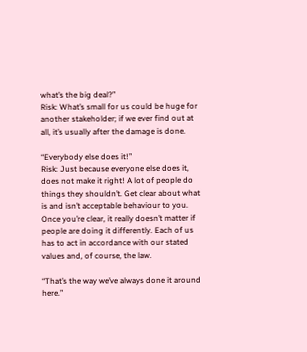what’s the big deal?”
Risk: What’s small for us could be huge for another stakeholder; if we ever find out at all, it’s usually after the damage is done.

“Everybody else does it!”
Risk: Just because everyone else does it, does not make it right! A lot of people do things they shouldn’t. Get clear about what is and isn’t acceptable behaviour to you. Once you’re clear, it really doesn’t matter if people are doing it differently. Each of us has to act in accordance with our stated values and, of course, the law.

“That’s the way we’ve always done it around here.”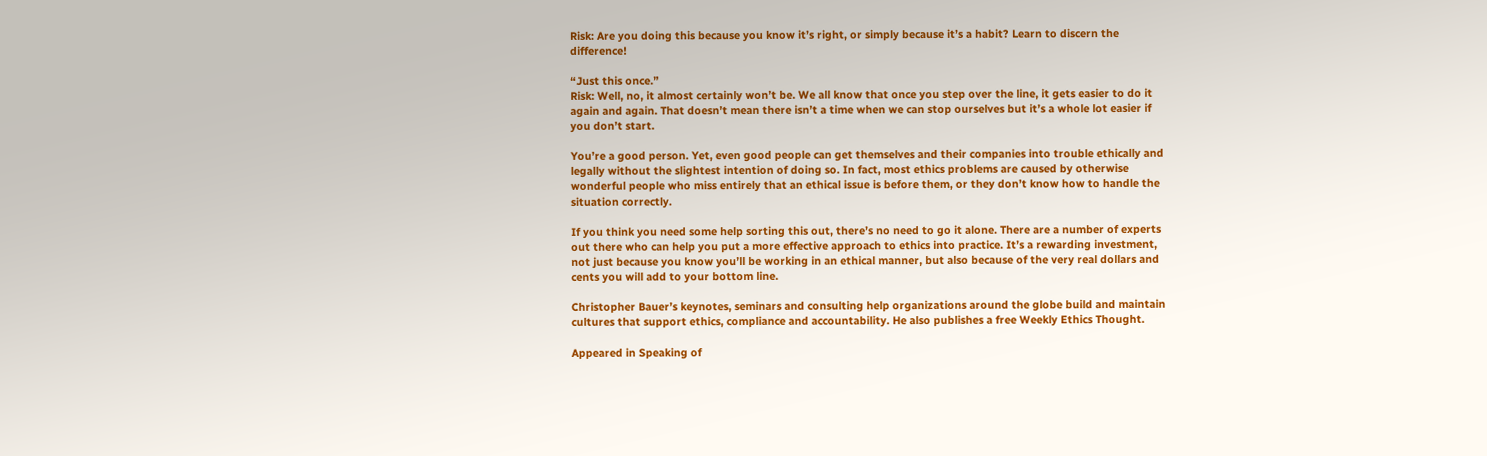Risk: Are you doing this because you know it’s right, or simply because it’s a habit? Learn to discern the difference!

“Just this once.”
Risk: Well, no, it almost certainly won’t be. We all know that once you step over the line, it gets easier to do it again and again. That doesn’t mean there isn’t a time when we can stop ourselves but it’s a whole lot easier if you don’t start.

You’re a good person. Yet, even good people can get themselves and their companies into trouble ethically and legally without the slightest intention of doing so. In fact, most ethics problems are caused by otherwise wonderful people who miss entirely that an ethical issue is before them, or they don’t know how to handle the situation correctly.

If you think you need some help sorting this out, there’s no need to go it alone. There are a number of experts out there who can help you put a more effective approach to ethics into practice. It’s a rewarding investment, not just because you know you’ll be working in an ethical manner, but also because of the very real dollars and cents you will add to your bottom line.

Christopher Bauer’s keynotes, seminars and consulting help organizations around the globe build and maintain cultures that support ethics, compliance and accountability. He also publishes a free Weekly Ethics Thought.

Appeared in Speaking of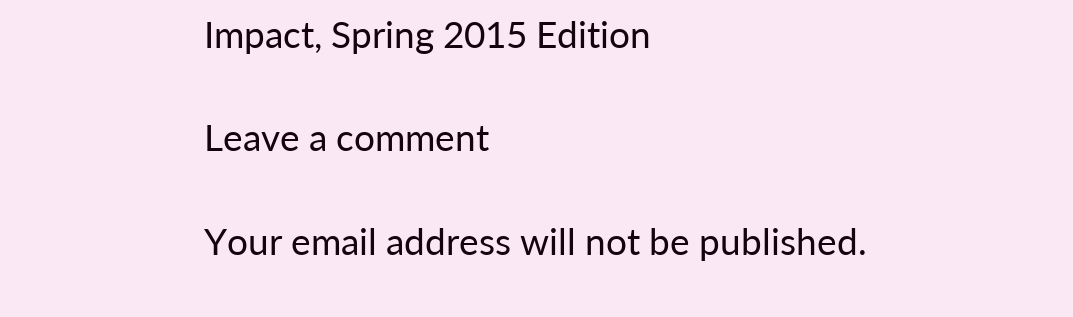Impact, Spring 2015 Edition

Leave a comment

Your email address will not be published.